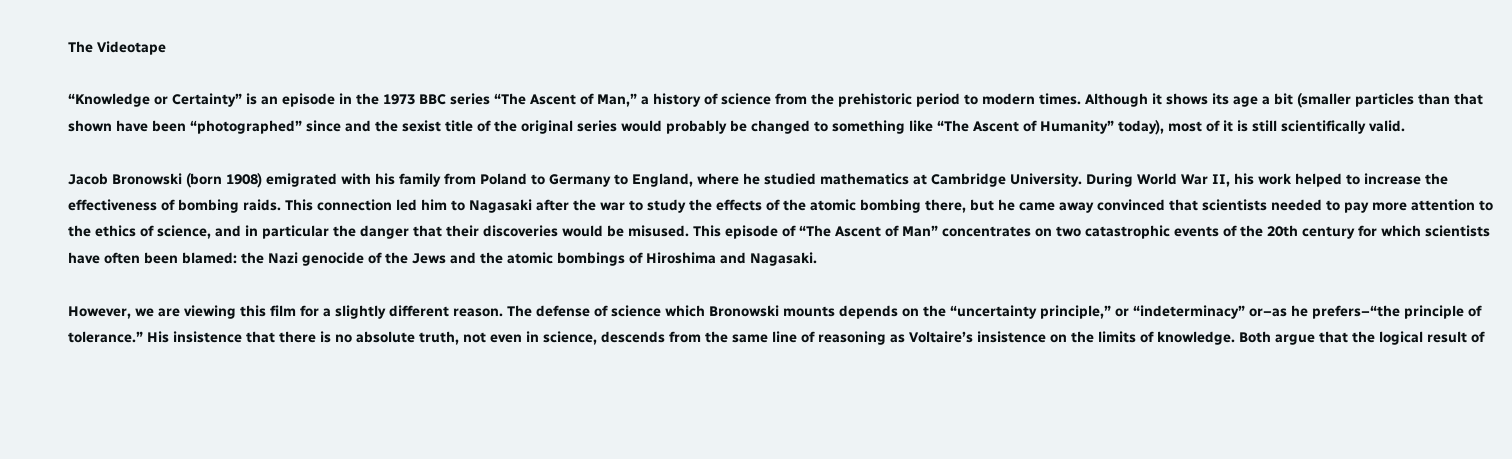The Videotape

“Knowledge or Certainty” is an episode in the 1973 BBC series “The Ascent of Man,” a history of science from the prehistoric period to modern times. Although it shows its age a bit (smaller particles than that shown have been “photographed” since and the sexist title of the original series would probably be changed to something like “The Ascent of Humanity” today), most of it is still scientifically valid.

Jacob Bronowski (born 1908) emigrated with his family from Poland to Germany to England, where he studied mathematics at Cambridge University. During World War II, his work helped to increase the effectiveness of bombing raids. This connection led him to Nagasaki after the war to study the effects of the atomic bombing there, but he came away convinced that scientists needed to pay more attention to the ethics of science, and in particular the danger that their discoveries would be misused. This episode of “The Ascent of Man” concentrates on two catastrophic events of the 20th century for which scientists have often been blamed: the Nazi genocide of the Jews and the atomic bombings of Hiroshima and Nagasaki.

However, we are viewing this film for a slightly different reason. The defense of science which Bronowski mounts depends on the “uncertainty principle,” or “indeterminacy” or–as he prefers–“the principle of tolerance.” His insistence that there is no absolute truth, not even in science, descends from the same line of reasoning as Voltaire’s insistence on the limits of knowledge. Both argue that the logical result of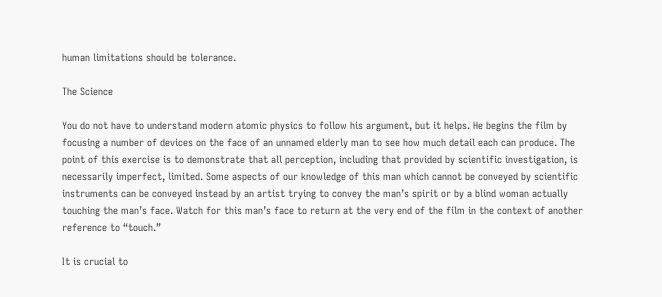human limitations should be tolerance.

The Science

You do not have to understand modern atomic physics to follow his argument, but it helps. He begins the film by focusing a number of devices on the face of an unnamed elderly man to see how much detail each can produce. The point of this exercise is to demonstrate that all perception, including that provided by scientific investigation, is necessarily imperfect, limited. Some aspects of our knowledge of this man which cannot be conveyed by scientific instruments can be conveyed instead by an artist trying to convey the man’s spirit or by a blind woman actually touching the man’s face. Watch for this man’s face to return at the very end of the film in the context of another reference to “touch.”

It is crucial to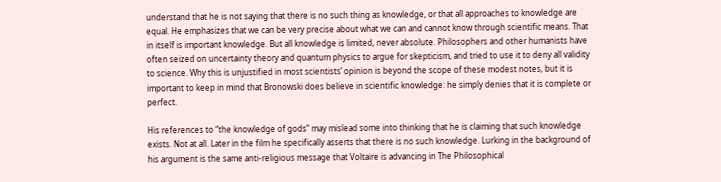understand that he is not saying that there is no such thing as knowledge, or that all approaches to knowledge are equal. He emphasizes that we can be very precise about what we can and cannot know through scientific means. That in itself is important knowledge. But all knowledge is limited, never absolute. Philosophers and other humanists have often seized on uncertainty theory and quantum physics to argue for skepticism, and tried to use it to deny all validity to science. Why this is unjustified in most scientists’ opinion is beyond the scope of these modest notes, but it is important to keep in mind that Bronowski does believe in scientific knowledge: he simply denies that it is complete or perfect.

His references to “the knowledge of gods” may mislead some into thinking that he is claiming that such knowledge exists. Not at all. Later in the film he specifically asserts that there is no such knowledge. Lurking in the background of his argument is the same anti-religious message that Voltaire is advancing in The Philosophical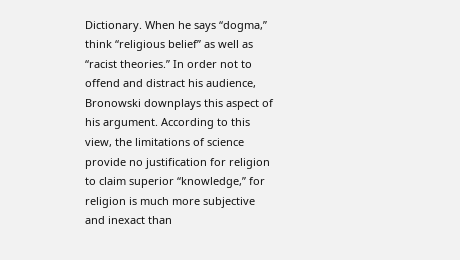Dictionary. When he says “dogma,” think “religious belief” as well as “racist theories.” In order not to offend and distract his audience, Bronowski downplays this aspect of his argument. According to this view, the limitations of science provide no justification for religion to claim superior “knowledge,” for religion is much more subjective and inexact than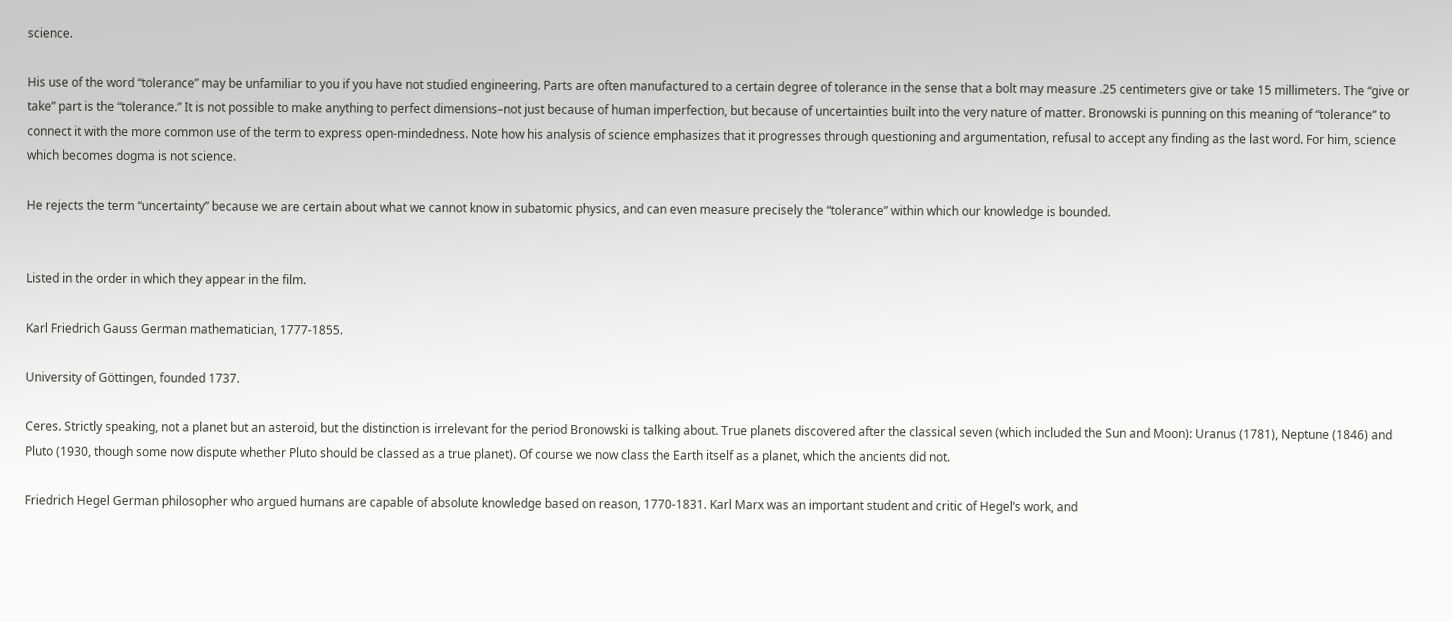science.

His use of the word “tolerance” may be unfamiliar to you if you have not studied engineering. Parts are often manufactured to a certain degree of tolerance in the sense that a bolt may measure .25 centimeters give or take 15 millimeters. The “give or take” part is the “tolerance.” It is not possible to make anything to perfect dimensions–not just because of human imperfection, but because of uncertainties built into the very nature of matter. Bronowski is punning on this meaning of “tolerance” to connect it with the more common use of the term to express open-mindedness. Note how his analysis of science emphasizes that it progresses through questioning and argumentation, refusal to accept any finding as the last word. For him, science which becomes dogma is not science.

He rejects the term “uncertainty” because we are certain about what we cannot know in subatomic physics, and can even measure precisely the “tolerance” within which our knowledge is bounded.


Listed in the order in which they appear in the film.

Karl Friedrich Gauss German mathematician, 1777-1855.

University of Göttingen, founded 1737.

Ceres. Strictly speaking, not a planet but an asteroid, but the distinction is irrelevant for the period Bronowski is talking about. True planets discovered after the classical seven (which included the Sun and Moon): Uranus (1781), Neptune (1846) and Pluto (1930, though some now dispute whether Pluto should be classed as a true planet). Of course we now class the Earth itself as a planet, which the ancients did not.

Friedrich Hegel German philosopher who argued humans are capable of absolute knowledge based on reason, 1770-1831. Karl Marx was an important student and critic of Hegel’s work, and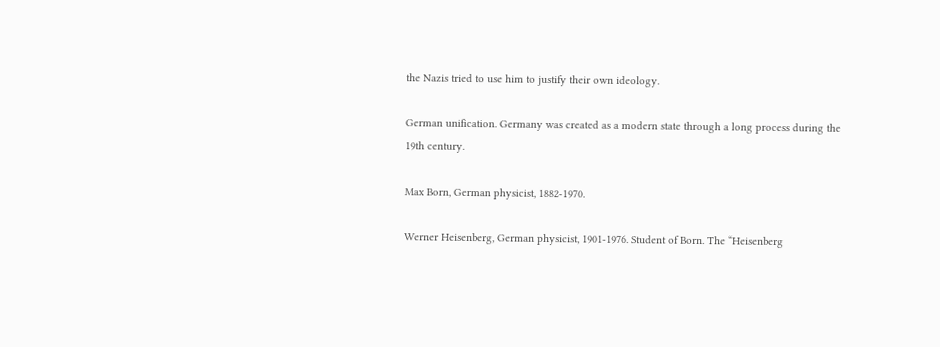the Nazis tried to use him to justify their own ideology.

German unification. Germany was created as a modern state through a long process during the 19th century.

Max Born, German physicist, 1882-1970.

Werner Heisenberg, German physicist, 1901-1976. Student of Born. The “Heisenberg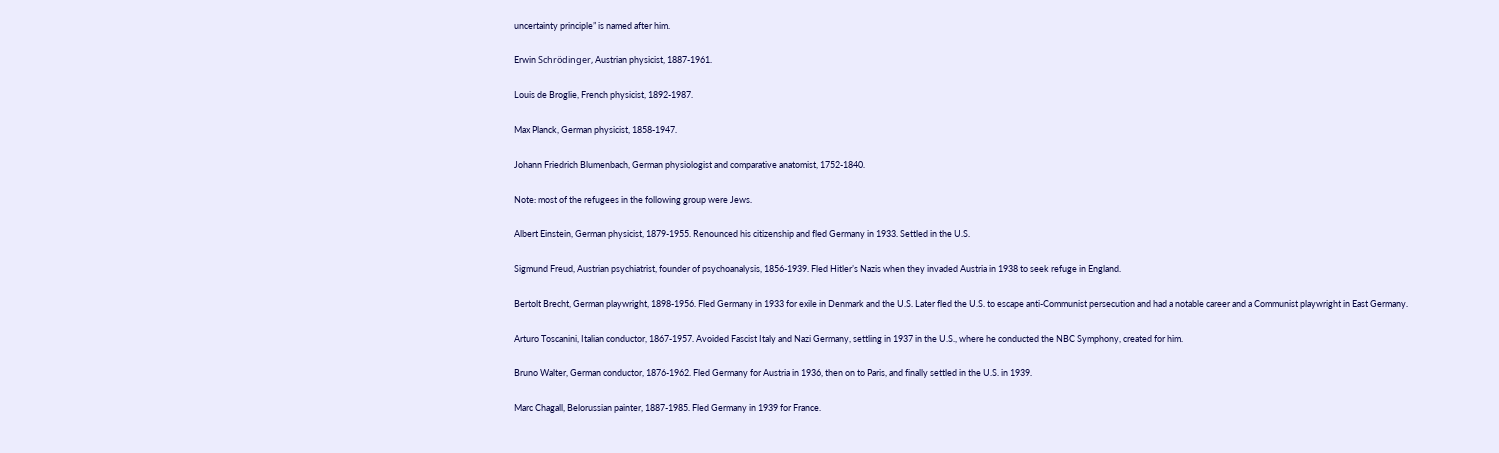uncertainty principle” is named after him.

Erwin Schrödinger, Austrian physicist, 1887-1961.

Louis de Broglie, French physicist, 1892-1987.

Max Planck, German physicist, 1858-1947.

Johann Friedrich Blumenbach, German physiologist and comparative anatomist, 1752-1840.

Note: most of the refugees in the following group were Jews.

Albert Einstein, German physicist, 1879-1955. Renounced his citizenship and fled Germany in 1933. Settled in the U.S.

Sigmund Freud, Austrian psychiatrist, founder of psychoanalysis, 1856-1939. Fled Hitler’s Nazis when they invaded Austria in 1938 to seek refuge in England.

Bertolt Brecht, German playwright, 1898-1956. Fled Germany in 1933 for exile in Denmark and the U.S. Later fled the U.S. to escape anti-Communist persecution and had a notable career and a Communist playwright in East Germany.

Arturo Toscanini, Italian conductor, 1867-1957. Avoided Fascist Italy and Nazi Germany, settling in 1937 in the U.S., where he conducted the NBC Symphony, created for him.

Bruno Walter, German conductor, 1876-1962. Fled Germany for Austria in 1936, then on to Paris, and finally settled in the U.S. in 1939.

Marc Chagall, Belorussian painter, 1887-1985. Fled Germany in 1939 for France.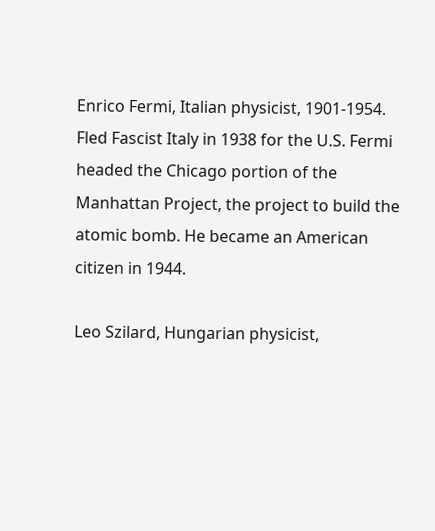Enrico Fermi, Italian physicist, 1901-1954. Fled Fascist Italy in 1938 for the U.S. Fermi headed the Chicago portion of the Manhattan Project, the project to build the atomic bomb. He became an American citizen in 1944.

Leo Szilard, Hungarian physicist,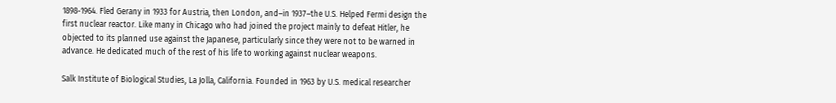1898-1964. Fled Gerany in 1933 for Austria, then London, and–in 1937–the U.S. Helped Fermi design the first nuclear reactor. Like many in Chicago who had joined the project mainly to defeat Hitler, he objected to its planned use against the Japanese, particularly since they were not to be warned in advance. He dedicated much of the rest of his life to working against nuclear weapons.

Salk Institute of Biological Studies, La Jolla, California. Founded in 1963 by U.S. medical researcher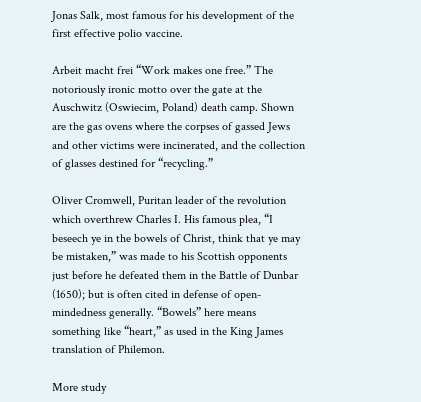Jonas Salk, most famous for his development of the first effective polio vaccine.

Arbeit macht frei “Work makes one free.” The notoriously ironic motto over the gate at the Auschwitz (Oswiecim, Poland) death camp. Shown are the gas ovens where the corpses of gassed Jews and other victims were incinerated, and the collection of glasses destined for “recycling.”

Oliver Cromwell, Puritan leader of the revolution which overthrew Charles I. His famous plea, “I beseech ye in the bowels of Christ, think that ye may be mistaken,” was made to his Scottish opponents just before he defeated them in the Battle of Dunbar (1650); but is often cited in defense of open-mindedness generally. “Bowels” here means something like “heart,” as used in the King James translation of Philemon.

More study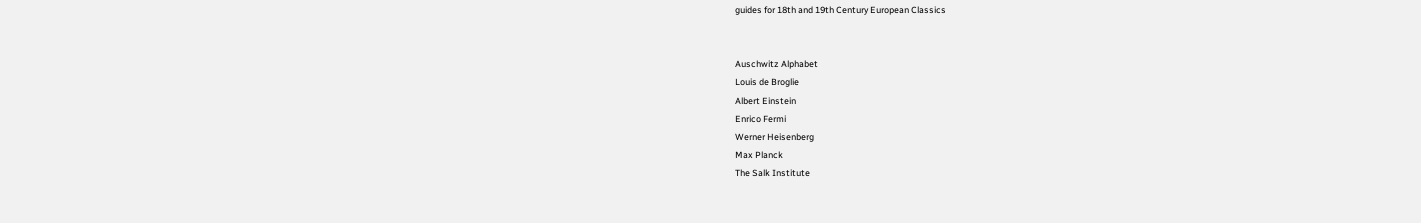guides for 18th and 19th Century European Classics


Auschwitz Alphabet
Louis de Broglie
Albert Einstein
Enrico Fermi
Werner Heisenberg
Max Planck
The Salk Institute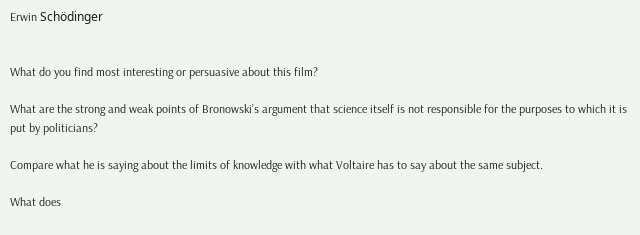Erwin Schödinger


What do you find most interesting or persuasive about this film?

What are the strong and weak points of Bronowski’s argument that science itself is not responsible for the purposes to which it is put by politicians?

Compare what he is saying about the limits of knowledge with what Voltaire has to say about the same subject.

What does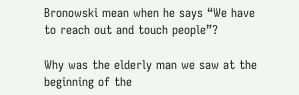Bronowski mean when he says “We have to reach out and touch people”?

Why was the elderly man we saw at the beginning of the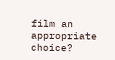film an appropriate choice?